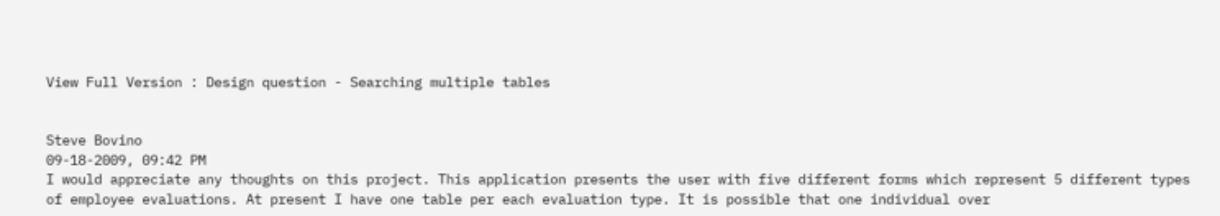View Full Version : Design question - Searching multiple tables


Steve Bovino
09-18-2009, 09:42 PM
I would appreciate any thoughts on this project. This application presents the user with five different forms which represent 5 different types of employee evaluations. At present I have one table per each evaluation type. It is possible that one individual over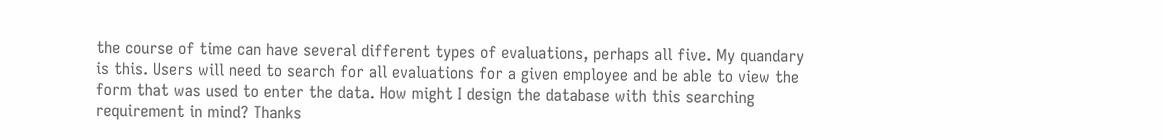the course of time can have several different types of evaluations, perhaps all five. My quandary is this. Users will need to search for all evaluations for a given employee and be able to view the form that was used to enter the data. How might I design the database with this searching requirement in mind? Thanks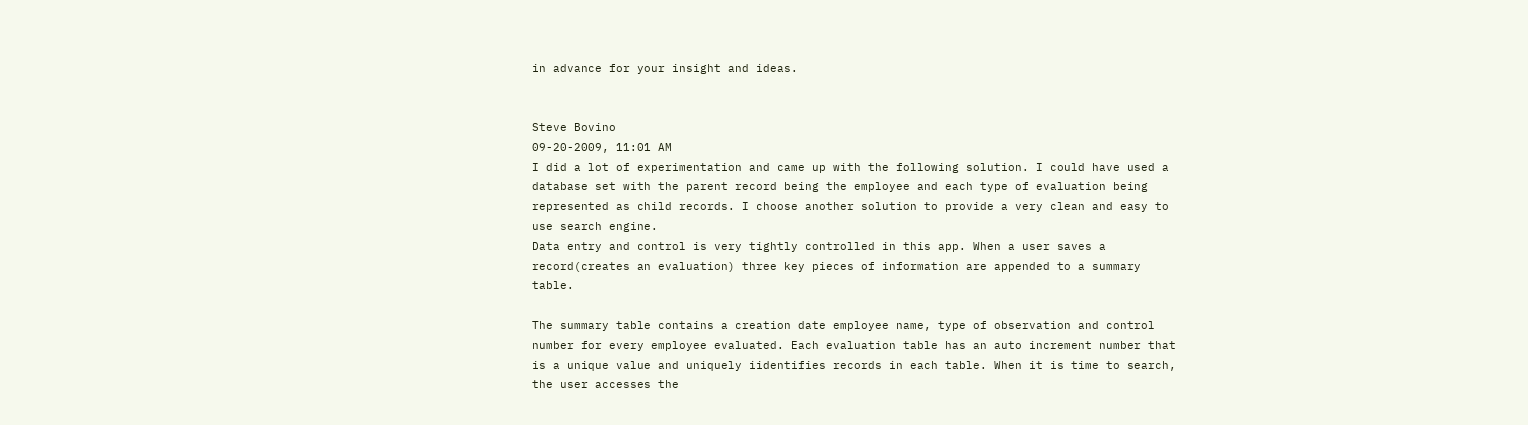in advance for your insight and ideas.


Steve Bovino
09-20-2009, 11:01 AM
I did a lot of experimentation and came up with the following solution. I could have used a database set with the parent record being the employee and each type of evaluation being represented as child records. I choose another solution to provide a very clean and easy to use search engine.
Data entry and control is very tightly controlled in this app. When a user saves a record(creates an evaluation) three key pieces of information are appended to a summary table.

The summary table contains a creation date employee name, type of observation and control number for every employee evaluated. Each evaluation table has an auto increment number that is a unique value and uniquely iidentifies records in each table. When it is time to search, the user accesses the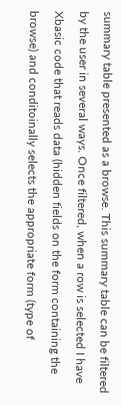summary table presented as a browse. This summary table can be filtered by the user in several ways. Once filtered, when a row is selected I have Xbasic code that reads data (hidden fields on the form containing the browse) and conditoinally selects the appropriate form (type of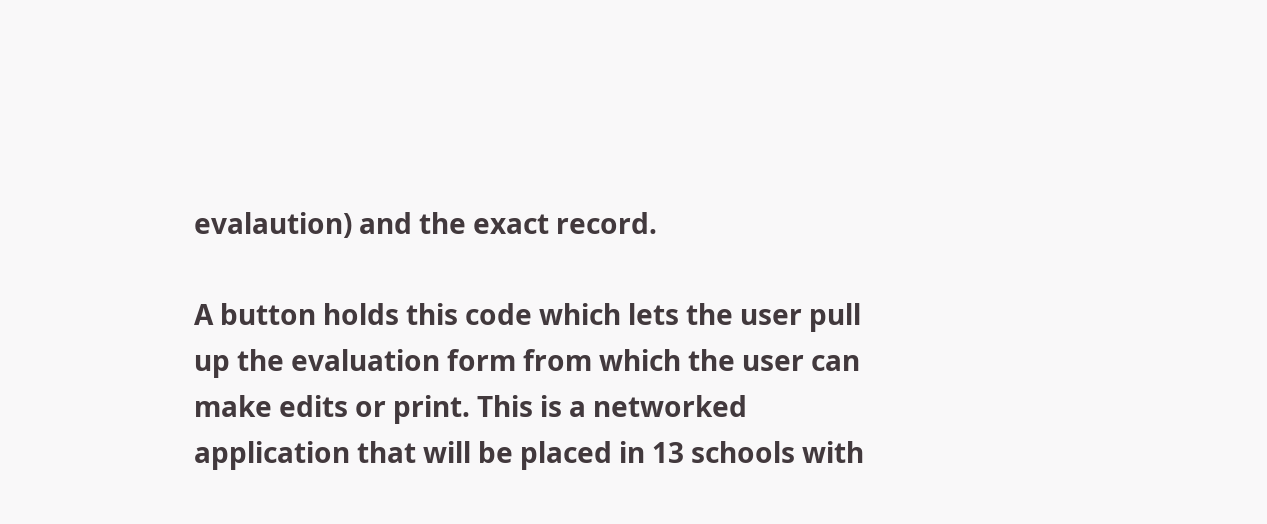evalaution) and the exact record.

A button holds this code which lets the user pull up the evaluation form from which the user can make edits or print. This is a networked application that will be placed in 13 schools with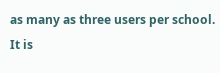as many as three users per school. It is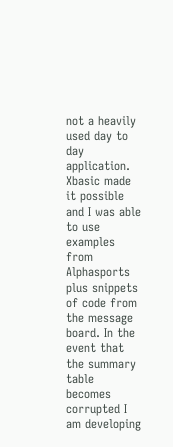not a heavily used day to day application. Xbasic made it possible and I was able to use examples from Alphasports plus snippets of code from the message board. In the event that the summary table becomes corrupted I am developing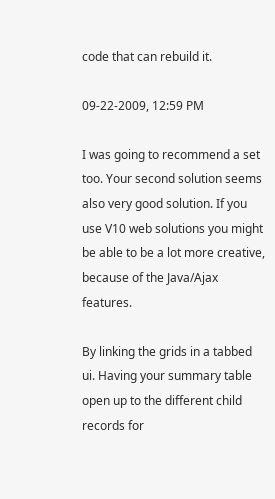code that can rebuild it.

09-22-2009, 12:59 PM

I was going to recommend a set too. Your second solution seems also very good solution. If you use V10 web solutions you might be able to be a lot more creative, because of the Java/Ajax features.

By linking the grids in a tabbed ui. Having your summary table open up to the different child records for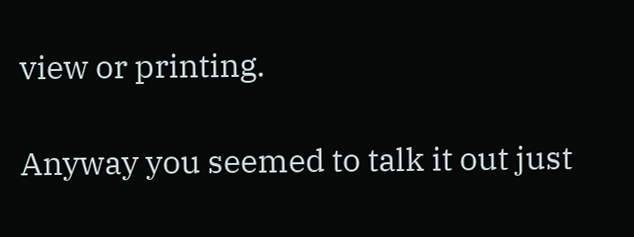view or printing.

Anyway you seemed to talk it out just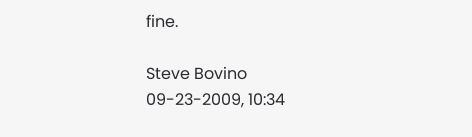fine.

Steve Bovino
09-23-2009, 10:34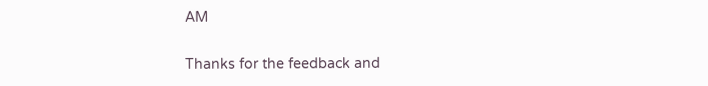AM

Thanks for the feedback and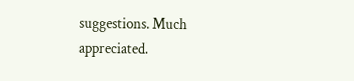suggestions. Much appreciated.